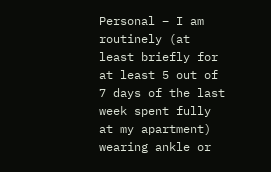Personal – I am routinely (at least briefly for at least 5 out of 7 days of the last week spent fully at my apartment) wearing ankle or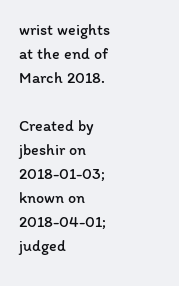wrist weights at the end of March 2018.

Created by jbeshir on 2018-01-03; known on 2018-04-01; judged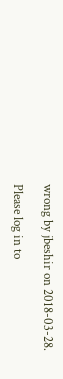wrong by jbeshir on 2018-03-28.

Please log in to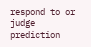respond to or judge prediction